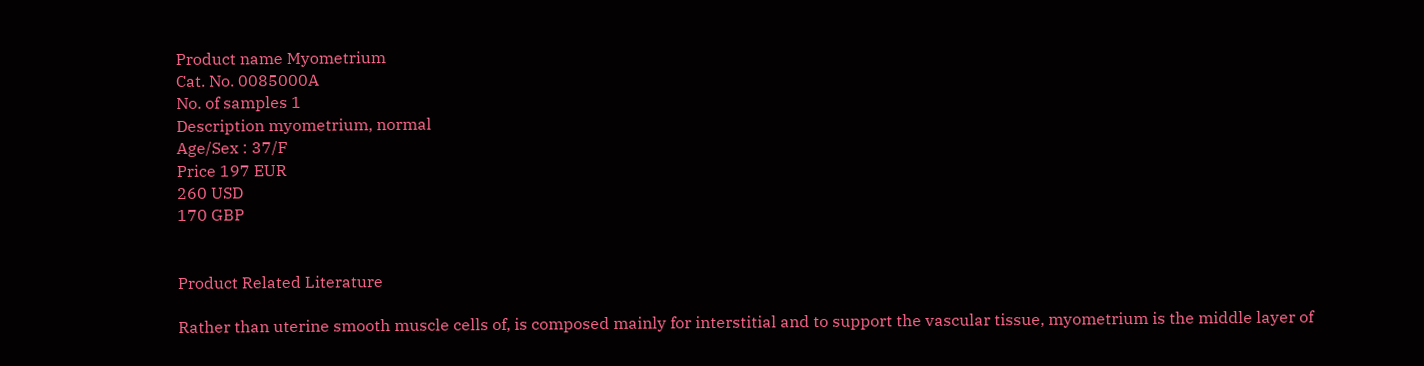Product name Myometrium
Cat. No. 0085000A
No. of samples 1
Description myometrium, normal
Age/Sex : 37/F
Price 197 EUR
260 USD
170 GBP


Product Related Literature

Rather than uterine smooth muscle cells of, is composed mainly for interstitial and to support the vascular tissue, myometrium is the middle layer of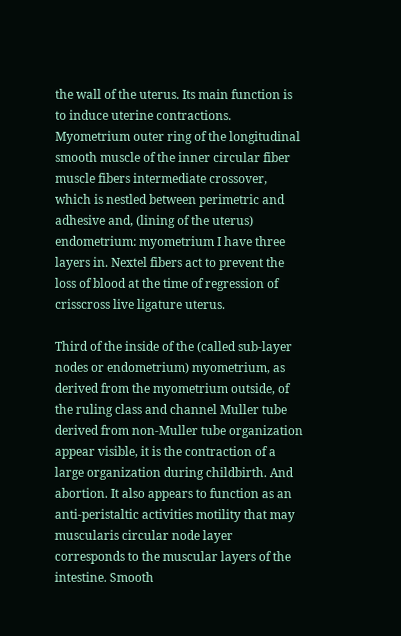the wall of the uterus. Its main function is to induce uterine contractions. Myometrium outer ring of the longitudinal smooth muscle of the inner circular fiber muscle fibers intermediate crossover, which is nestled between perimetric and adhesive and, (lining of the uterus) endometrium: myometrium I have three layers in. Nextel fibers act to prevent the loss of blood at the time of regression of crisscross live ligature uterus.

Third of the inside of the (called sub-layer nodes or endometrium) myometrium, as derived from the myometrium outside, of the ruling class and channel Muller tube derived from non-Muller tube organization appear visible, it is the contraction of a large organization during childbirth. And abortion. It also appears to function as an anti-peristaltic activities motility that may muscularis circular node layer corresponds to the muscular layers of the intestine. Smooth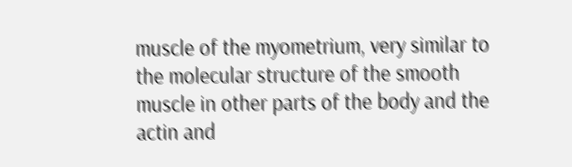muscle of the myometrium, very similar to the molecular structure of the smooth muscle in other parts of the body and the actin and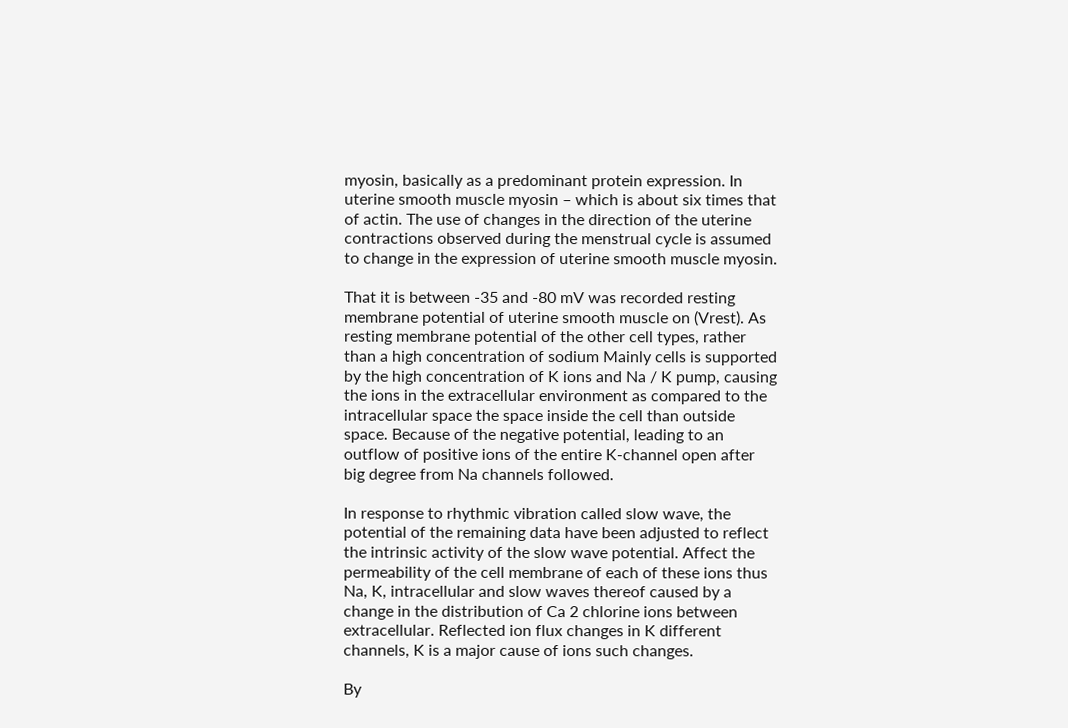myosin, basically as a predominant protein expression. In uterine smooth muscle myosin – which is about six times that of actin. The use of changes in the direction of the uterine contractions observed during the menstrual cycle is assumed to change in the expression of uterine smooth muscle myosin.

That it is between -35 and -80 mV was recorded resting membrane potential of uterine smooth muscle on (Vrest). As resting membrane potential of the other cell types, rather than a high concentration of sodium Mainly cells is supported by the high concentration of K ions and Na / K pump, causing the ions in the extracellular environment as compared to the intracellular space the space inside the cell than outside space. Because of the negative potential, leading to an outflow of positive ions of the entire K-channel open after big degree from Na channels followed.

In response to rhythmic vibration called slow wave, the potential of the remaining data have been adjusted to reflect the intrinsic activity of the slow wave potential. Affect the permeability of the cell membrane of each of these ions thus Na, K, intracellular and slow waves thereof caused by a change in the distribution of Ca 2 chlorine ions between extracellular. Reflected ion flux changes in K different channels, K is a major cause of ions such changes.

By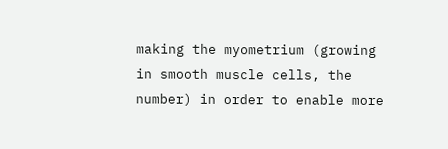making the myometrium (growing in smooth muscle cells, the number) in order to enable more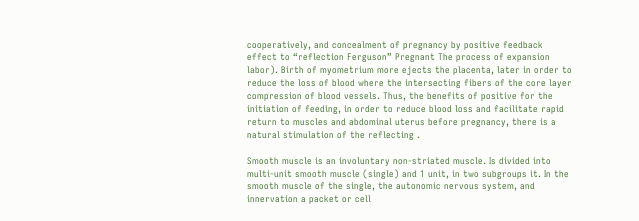cooperatively, and concealment of pregnancy by positive feedback effect to “reflection Ferguson” Pregnant The process of expansion labor). Birth of myometrium more ejects the placenta, later in order to reduce the loss of blood where the intersecting fibers of the core layer compression of blood vessels. Thus, the benefits of positive for the initiation of feeding, in order to reduce blood loss and facilitate rapid return to muscles and abdominal uterus before pregnancy, there is a natural stimulation of the reflecting .

Smooth muscle is an involuntary non-striated muscle. Is divided into multi-unit smooth muscle (single) and 1 unit, in two subgroups it. In the smooth muscle of the single, the autonomic nervous system, and innervation a packet or cell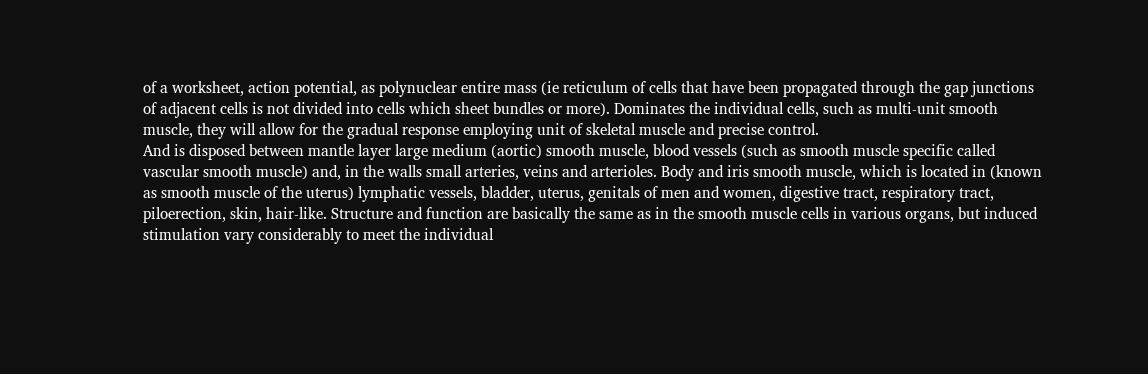of a worksheet, action potential, as polynuclear entire mass (ie reticulum of cells that have been propagated through the gap junctions of adjacent cells is not divided into cells which sheet bundles or more). Dominates the individual cells, such as multi-unit smooth muscle, they will allow for the gradual response employing unit of skeletal muscle and precise control.
And is disposed between mantle layer large medium (aortic) smooth muscle, blood vessels (such as smooth muscle specific called vascular smooth muscle) and, in the walls small arteries, veins and arterioles. Body and iris smooth muscle, which is located in (known as smooth muscle of the uterus) lymphatic vessels, bladder, uterus, genitals of men and women, digestive tract, respiratory tract, piloerection, skin, hair-like. Structure and function are basically the same as in the smooth muscle cells in various organs, but induced stimulation vary considerably to meet the individual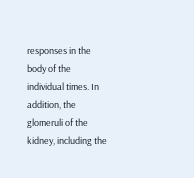responses in the body of the individual times. In addition, the glomeruli of the kidney, including the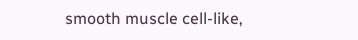smooth muscle cell-like,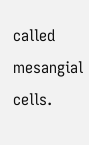called mesangial cells.